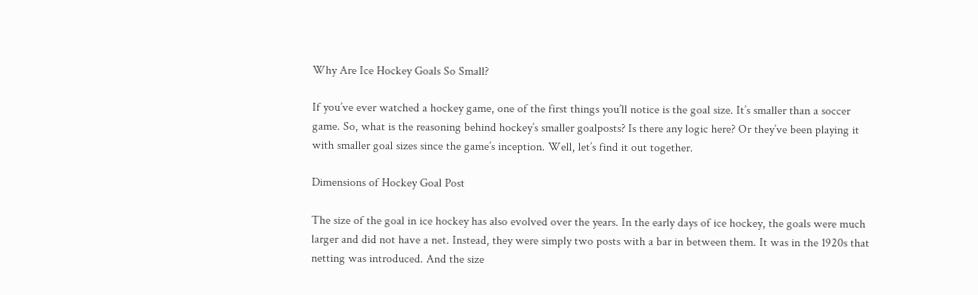Why Are Ice Hockey Goals So Small?

If you’ve ever watched a hockey game, one of the first things you’ll notice is the goal size. It’s smaller than a soccer game. So, what is the reasoning behind hockey’s smaller goalposts? Is there any logic here? Or they’ve been playing it with smaller goal sizes since the game’s inception. Well, let’s find it out together.

Dimensions of Hockey Goal Post

The size of the goal in ice hockey has also evolved over the years. In the early days of ice hockey, the goals were much larger and did not have a net. Instead, they were simply two posts with a bar in between them. It was in the 1920s that netting was introduced. And the size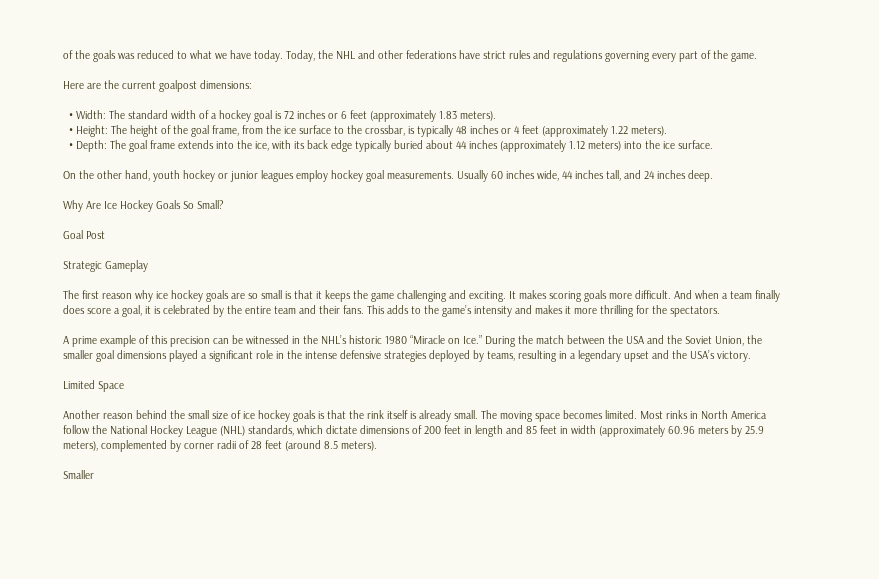of the goals was reduced to what we have today. Today, the NHL and other federations have strict rules and regulations governing every part of the game.

Here are the current goalpost dimensions:

  • Width: The standard width of a hockey goal is 72 inches or 6 feet (approximately 1.83 meters).
  • Height: The height of the goal frame, from the ice surface to the crossbar, is typically 48 inches or 4 feet (approximately 1.22 meters).
  • Depth: The goal frame extends into the ice, with its back edge typically buried about 44 inches (approximately 1.12 meters) into the ice surface.

On the other hand, youth hockey or junior leagues employ hockey goal measurements. Usually 60 inches wide, 44 inches tall, and 24 inches deep.

Why Are Ice Hockey Goals So Small?

Goal Post

Strategic Gameplay

The first reason why ice hockey goals are so small is that it keeps the game challenging and exciting. It makes scoring goals more difficult. And when a team finally does score a goal, it is celebrated by the entire team and their fans. This adds to the game’s intensity and makes it more thrilling for the spectators.

A prime example of this precision can be witnessed in the NHL’s historic 1980 “Miracle on Ice.” During the match between the USA and the Soviet Union, the smaller goal dimensions played a significant role in the intense defensive strategies deployed by teams, resulting in a legendary upset and the USA’s victory.

Limited Space

Another reason behind the small size of ice hockey goals is that the rink itself is already small. The moving space becomes limited. Most rinks in North America follow the National Hockey League (NHL) standards, which dictate dimensions of 200 feet in length and 85 feet in width (approximately 60.96 meters by 25.9 meters), complemented by corner radii of 28 feet (around 8.5 meters).

Smaller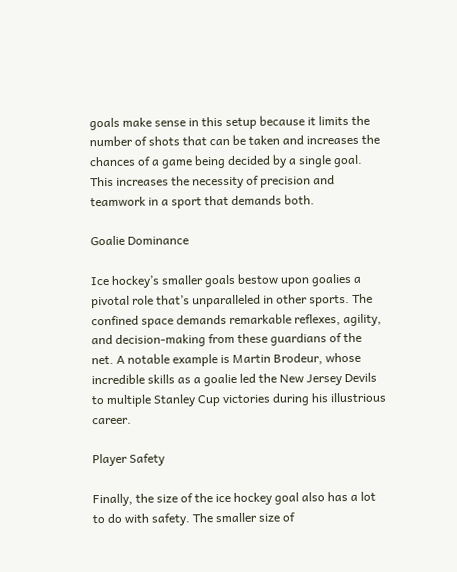goals make sense in this setup because it limits the number of shots that can be taken and increases the chances of a game being decided by a single goal. This increases the necessity of precision and teamwork in a sport that demands both.

Goalie Dominance

Ice hockey’s smaller goals bestow upon goalies a pivotal role that’s unparalleled in other sports. The confined space demands remarkable reflexes, agility, and decision-making from these guardians of the net. A notable example is Martin Brodeur, whose incredible skills as a goalie led the New Jersey Devils to multiple Stanley Cup victories during his illustrious career.

Player Safety

Finally, the size of the ice hockey goal also has a lot to do with safety. The smaller size of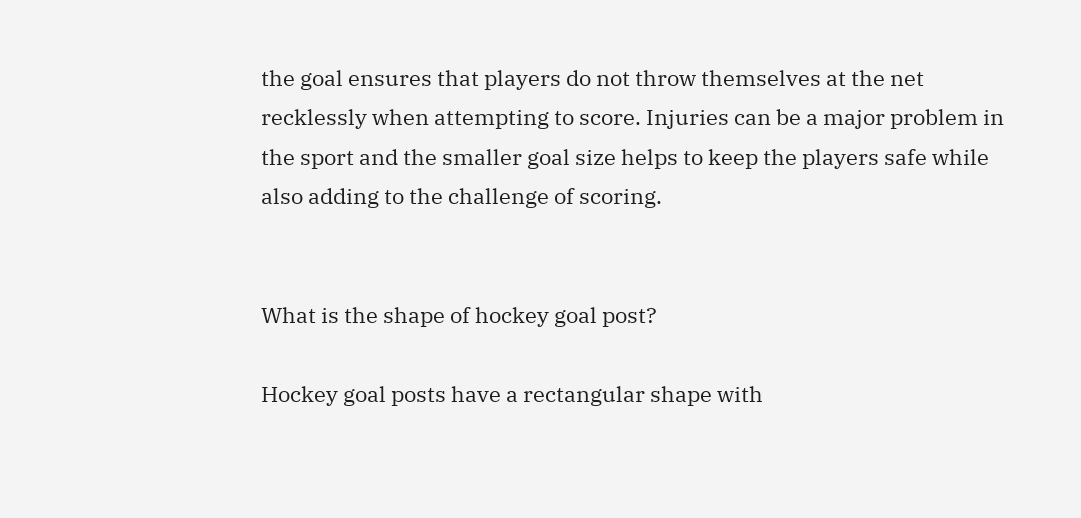the goal ensures that players do not throw themselves at the net recklessly when attempting to score. Injuries can be a major problem in the sport and the smaller goal size helps to keep the players safe while also adding to the challenge of scoring.


What is the shape of hockey goal post?

Hockey goal posts have a rectangular shape with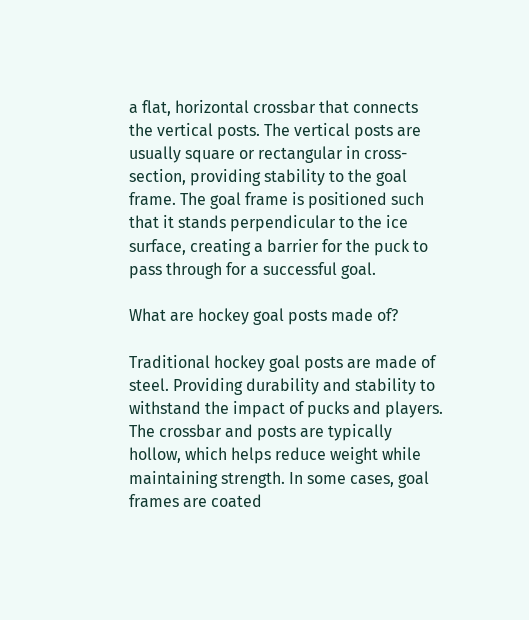a flat, horizontal crossbar that connects the vertical posts. The vertical posts are usually square or rectangular in cross-section, providing stability to the goal frame. The goal frame is positioned such that it stands perpendicular to the ice surface, creating a barrier for the puck to pass through for a successful goal.

What are hockey goal posts made of?

Traditional hockey goal posts are made of steel. Providing durability and stability to withstand the impact of pucks and players. The crossbar and posts are typically hollow, which helps reduce weight while maintaining strength. In some cases, goal frames are coated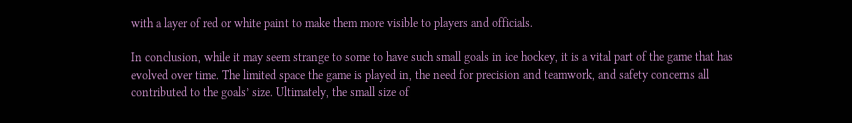with a layer of red or white paint to make them more visible to players and officials.

In conclusion, while it may seem strange to some to have such small goals in ice hockey, it is a vital part of the game that has evolved over time. The limited space the game is played in, the need for precision and teamwork, and safety concerns all contributed to the goals’ size. Ultimately, the small size of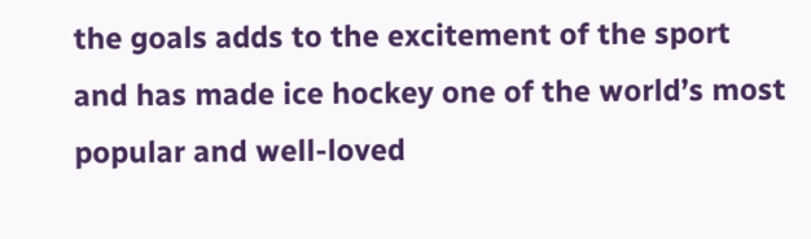the goals adds to the excitement of the sport and has made ice hockey one of the world’s most popular and well-loved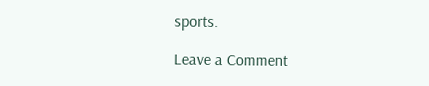sports.

Leave a Comment